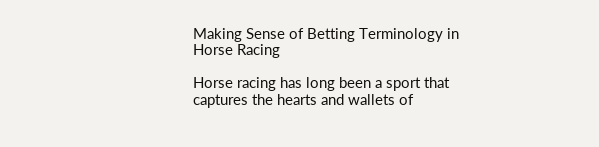Making Sense of Betting Terminology in Horse Racing

Horse racing has long been a sport that captures the hearts and wallets of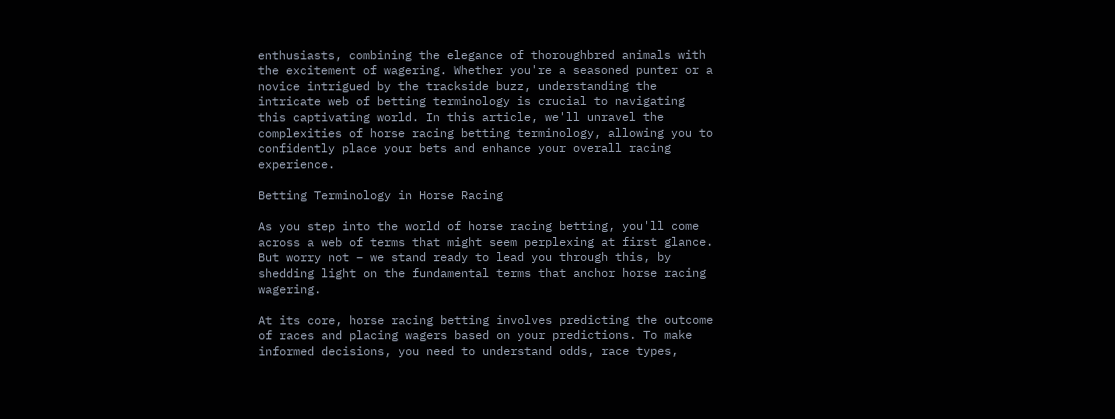enthusiasts, combining the elegance of thoroughbred animals with the excitement of wagering. Whether you're a seasoned punter or a novice intrigued by the trackside buzz, understanding the intricate web of betting terminology is crucial to navigating this captivating world. In this article, we'll unravel the complexities of horse racing betting terminology, allowing you to confidently place your bets and enhance your overall racing experience.

Betting Terminology in Horse Racing

As you step into the world of horse racing betting, you'll come across a web of terms that might seem perplexing at first glance. But worry not – we stand ready to lead you through this, by shedding light on the fundamental terms that anchor horse racing wagering.

At its core, horse racing betting involves predicting the outcome of races and placing wagers based on your predictions. To make informed decisions, you need to understand odds, race types,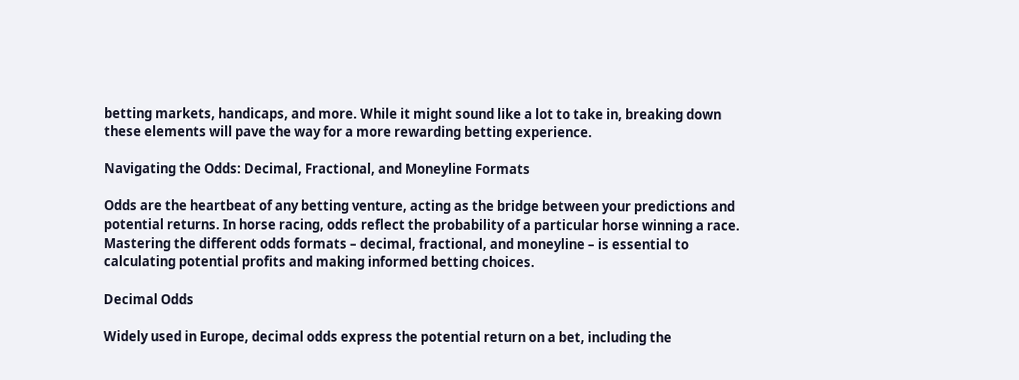betting markets, handicaps, and more. While it might sound like a lot to take in, breaking down these elements will pave the way for a more rewarding betting experience.

Navigating the Odds: Decimal, Fractional, and Moneyline Formats

Odds are the heartbeat of any betting venture, acting as the bridge between your predictions and potential returns. In horse racing, odds reflect the probability of a particular horse winning a race. Mastering the different odds formats – decimal, fractional, and moneyline – is essential to calculating potential profits and making informed betting choices.

Decimal Odds

Widely used in Europe, decimal odds express the potential return on a bet, including the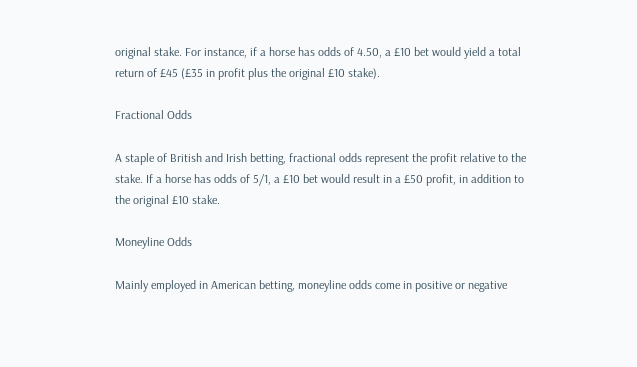original stake. For instance, if a horse has odds of 4.50, a £10 bet would yield a total return of £45 (£35 in profit plus the original £10 stake).

Fractional Odds

A staple of British and Irish betting, fractional odds represent the profit relative to the stake. If a horse has odds of 5/1, a £10 bet would result in a £50 profit, in addition to the original £10 stake.

Moneyline Odds

Mainly employed in American betting, moneyline odds come in positive or negative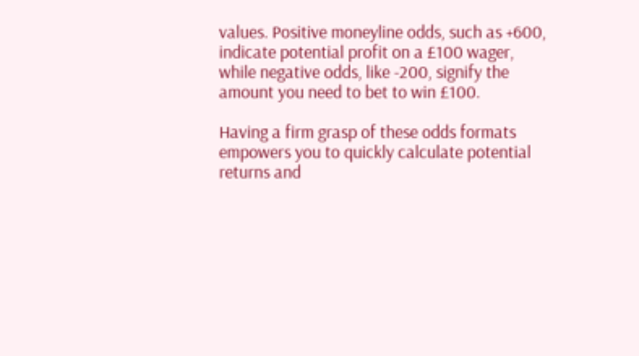values. Positive moneyline odds, such as +600, indicate potential profit on a £100 wager, while negative odds, like -200, signify the amount you need to bet to win £100.

Having a firm grasp of these odds formats empowers you to quickly calculate potential returns and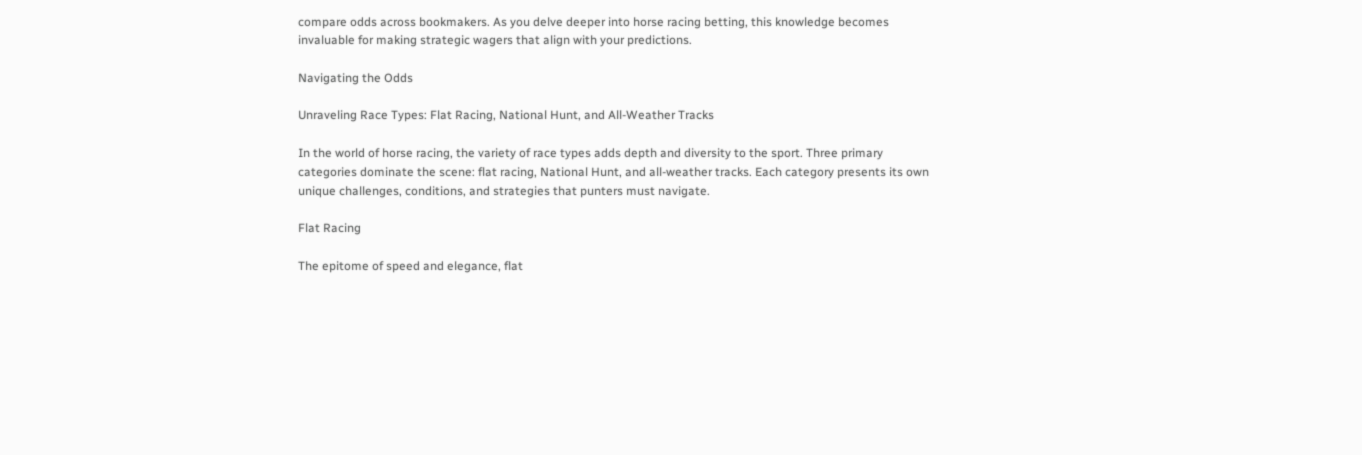compare odds across bookmakers. As you delve deeper into horse racing betting, this knowledge becomes invaluable for making strategic wagers that align with your predictions.

Navigating the Odds

Unraveling Race Types: Flat Racing, National Hunt, and All-Weather Tracks

In the world of horse racing, the variety of race types adds depth and diversity to the sport. Three primary categories dominate the scene: flat racing, National Hunt, and all-weather tracks. Each category presents its own unique challenges, conditions, and strategies that punters must navigate.

Flat Racing

The epitome of speed and elegance, flat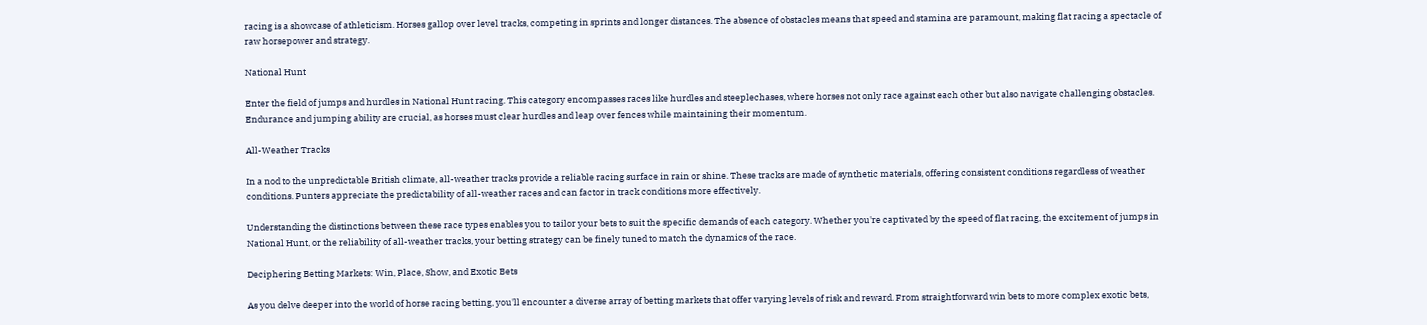racing is a showcase of athleticism. Horses gallop over level tracks, competing in sprints and longer distances. The absence of obstacles means that speed and stamina are paramount, making flat racing a spectacle of raw horsepower and strategy.

National Hunt

Enter the field of jumps and hurdles in National Hunt racing. This category encompasses races like hurdles and steeplechases, where horses not only race against each other but also navigate challenging obstacles. Endurance and jumping ability are crucial, as horses must clear hurdles and leap over fences while maintaining their momentum.

All-Weather Tracks

In a nod to the unpredictable British climate, all-weather tracks provide a reliable racing surface in rain or shine. These tracks are made of synthetic materials, offering consistent conditions regardless of weather conditions. Punters appreciate the predictability of all-weather races and can factor in track conditions more effectively.

Understanding the distinctions between these race types enables you to tailor your bets to suit the specific demands of each category. Whether you're captivated by the speed of flat racing, the excitement of jumps in National Hunt, or the reliability of all-weather tracks, your betting strategy can be finely tuned to match the dynamics of the race.

Deciphering Betting Markets: Win, Place, Show, and Exotic Bets

As you delve deeper into the world of horse racing betting, you'll encounter a diverse array of betting markets that offer varying levels of risk and reward. From straightforward win bets to more complex exotic bets,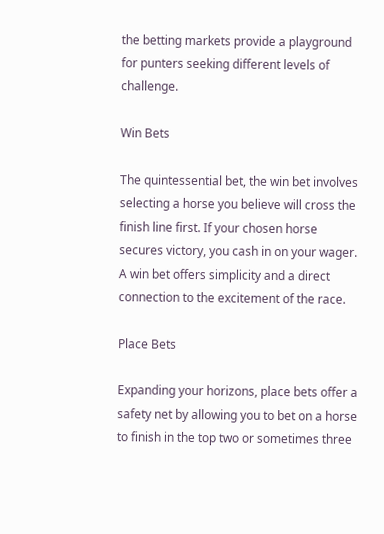the betting markets provide a playground for punters seeking different levels of challenge.

Win Bets

The quintessential bet, the win bet involves selecting a horse you believe will cross the finish line first. If your chosen horse secures victory, you cash in on your wager. A win bet offers simplicity and a direct connection to the excitement of the race.

Place Bets

Expanding your horizons, place bets offer a safety net by allowing you to bet on a horse to finish in the top two or sometimes three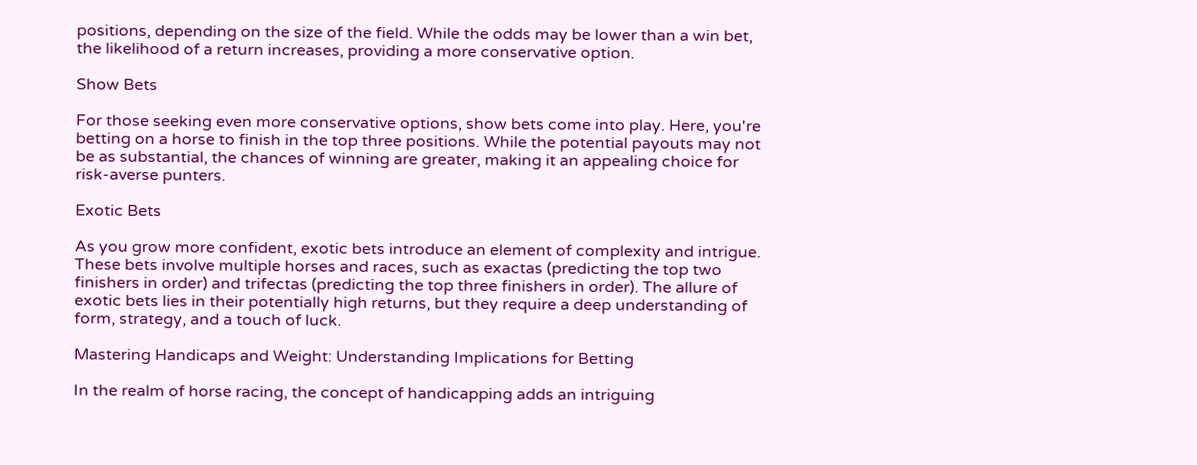positions, depending on the size of the field. While the odds may be lower than a win bet, the likelihood of a return increases, providing a more conservative option.

Show Bets

For those seeking even more conservative options, show bets come into play. Here, you're betting on a horse to finish in the top three positions. While the potential payouts may not be as substantial, the chances of winning are greater, making it an appealing choice for risk-averse punters.

Exotic Bets

As you grow more confident, exotic bets introduce an element of complexity and intrigue. These bets involve multiple horses and races, such as exactas (predicting the top two finishers in order) and trifectas (predicting the top three finishers in order). The allure of exotic bets lies in their potentially high returns, but they require a deep understanding of form, strategy, and a touch of luck.

Mastering Handicaps and Weight: Understanding Implications for Betting

In the realm of horse racing, the concept of handicapping adds an intriguing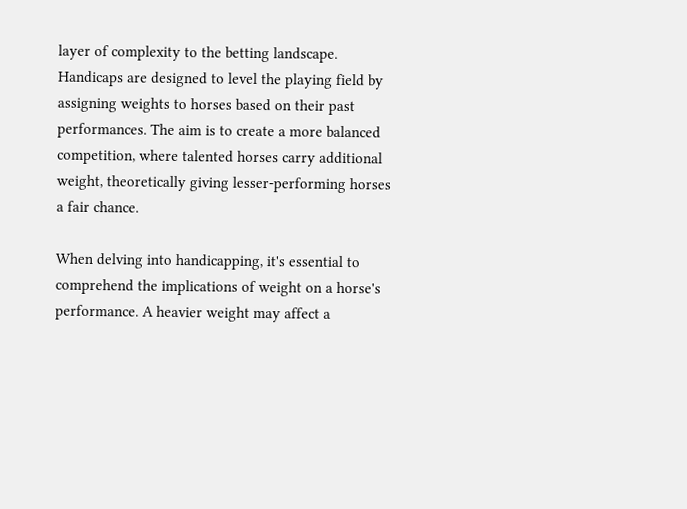layer of complexity to the betting landscape. Handicaps are designed to level the playing field by assigning weights to horses based on their past performances. The aim is to create a more balanced competition, where talented horses carry additional weight, theoretically giving lesser-performing horses a fair chance.

When delving into handicapping, it's essential to comprehend the implications of weight on a horse's performance. A heavier weight may affect a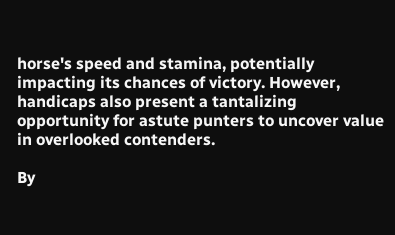horse's speed and stamina, potentially impacting its chances of victory. However, handicaps also present a tantalizing opportunity for astute punters to uncover value in overlooked contenders.

By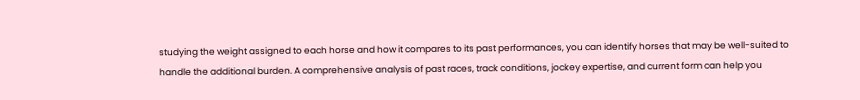studying the weight assigned to each horse and how it compares to its past performances, you can identify horses that may be well-suited to handle the additional burden. A comprehensive analysis of past races, track conditions, jockey expertise, and current form can help you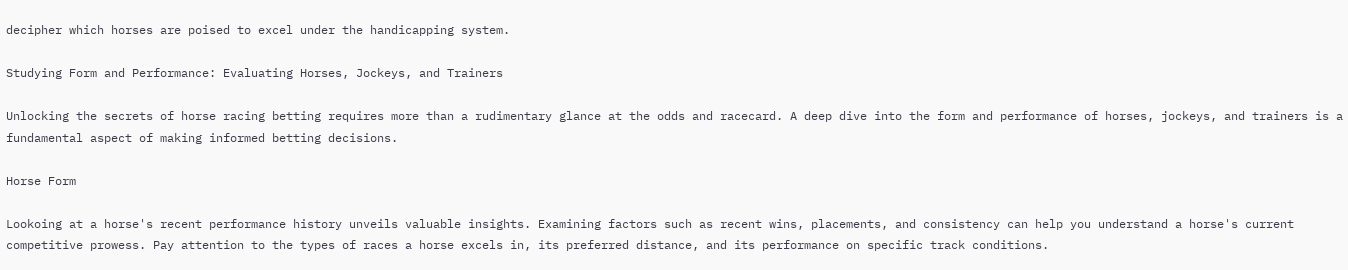decipher which horses are poised to excel under the handicapping system.

Studying Form and Performance: Evaluating Horses, Jockeys, and Trainers

Unlocking the secrets of horse racing betting requires more than a rudimentary glance at the odds and racecard. A deep dive into the form and performance of horses, jockeys, and trainers is a fundamental aspect of making informed betting decisions.

Horse Form

Lookoing at a horse's recent performance history unveils valuable insights. Examining factors such as recent wins, placements, and consistency can help you understand a horse's current competitive prowess. Pay attention to the types of races a horse excels in, its preferred distance, and its performance on specific track conditions.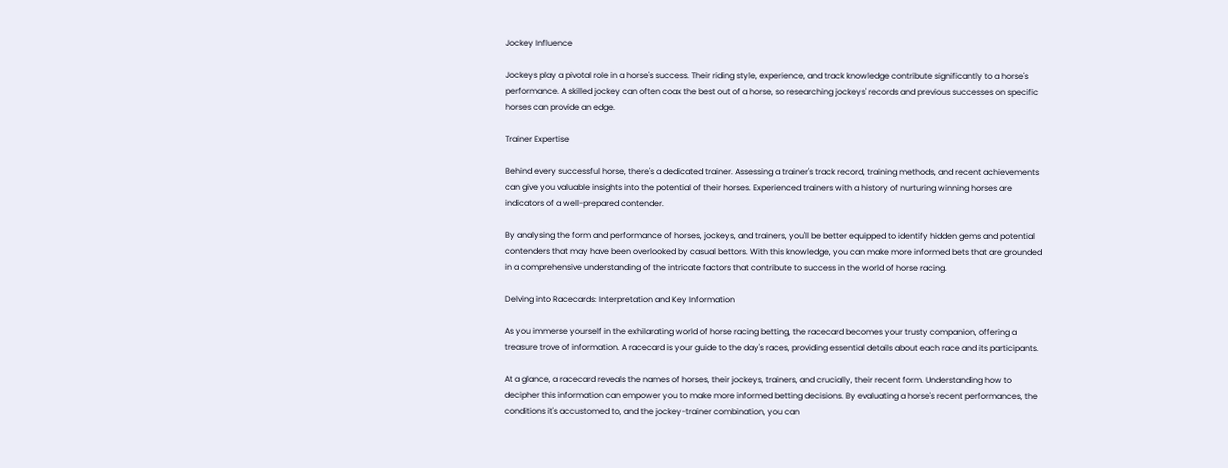Jockey Influence

Jockeys play a pivotal role in a horse's success. Their riding style, experience, and track knowledge contribute significantly to a horse's performance. A skilled jockey can often coax the best out of a horse, so researching jockeys' records and previous successes on specific horses can provide an edge.

Trainer Expertise

Behind every successful horse, there's a dedicated trainer. Assessing a trainer's track record, training methods, and recent achievements can give you valuable insights into the potential of their horses. Experienced trainers with a history of nurturing winning horses are indicators of a well-prepared contender.

By analysing the form and performance of horses, jockeys, and trainers, you'll be better equipped to identify hidden gems and potential contenders that may have been overlooked by casual bettors. With this knowledge, you can make more informed bets that are grounded in a comprehensive understanding of the intricate factors that contribute to success in the world of horse racing.

Delving into Racecards: Interpretation and Key Information

As you immerse yourself in the exhilarating world of horse racing betting, the racecard becomes your trusty companion, offering a treasure trove of information. A racecard is your guide to the day's races, providing essential details about each race and its participants.

At a glance, a racecard reveals the names of horses, their jockeys, trainers, and crucially, their recent form. Understanding how to decipher this information can empower you to make more informed betting decisions. By evaluating a horse's recent performances, the conditions it's accustomed to, and the jockey-trainer combination, you can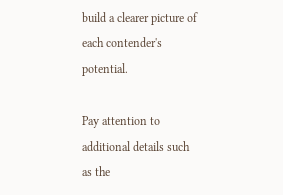build a clearer picture of each contender's potential.

Pay attention to additional details such as the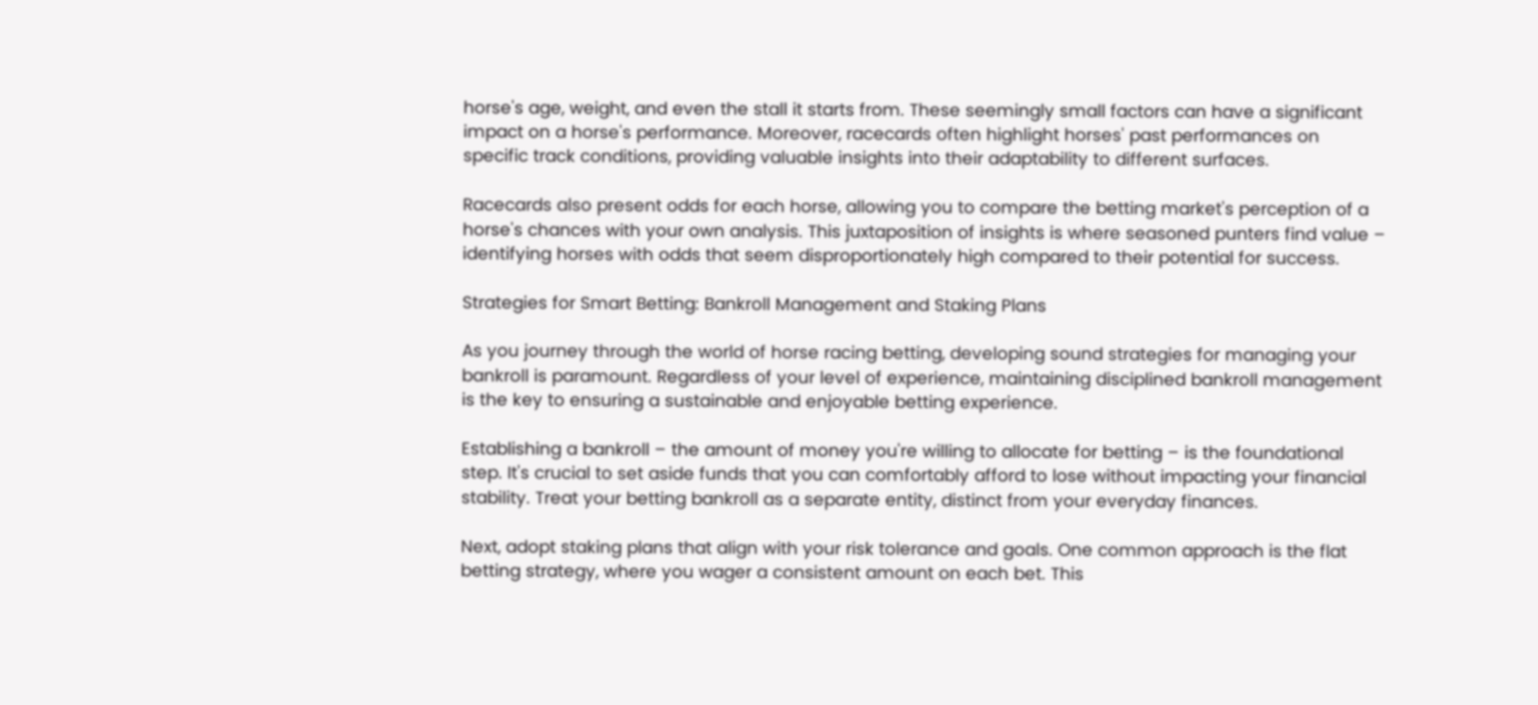horse's age, weight, and even the stall it starts from. These seemingly small factors can have a significant impact on a horse's performance. Moreover, racecards often highlight horses' past performances on specific track conditions, providing valuable insights into their adaptability to different surfaces.

Racecards also present odds for each horse, allowing you to compare the betting market's perception of a horse's chances with your own analysis. This juxtaposition of insights is where seasoned punters find value – identifying horses with odds that seem disproportionately high compared to their potential for success.

Strategies for Smart Betting: Bankroll Management and Staking Plans

As you journey through the world of horse racing betting, developing sound strategies for managing your bankroll is paramount. Regardless of your level of experience, maintaining disciplined bankroll management is the key to ensuring a sustainable and enjoyable betting experience.

Establishing a bankroll – the amount of money you're willing to allocate for betting – is the foundational step. It's crucial to set aside funds that you can comfortably afford to lose without impacting your financial stability. Treat your betting bankroll as a separate entity, distinct from your everyday finances.

Next, adopt staking plans that align with your risk tolerance and goals. One common approach is the flat betting strategy, where you wager a consistent amount on each bet. This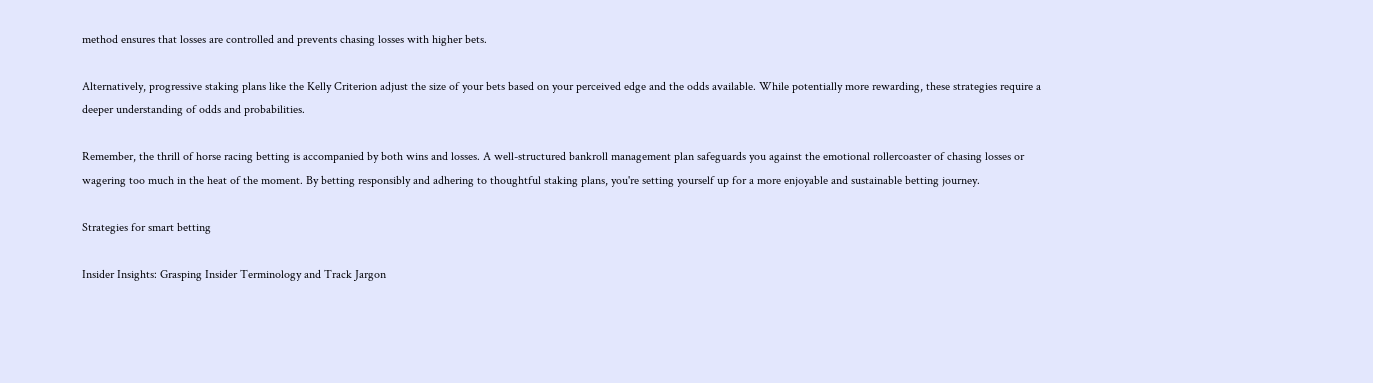method ensures that losses are controlled and prevents chasing losses with higher bets.

Alternatively, progressive staking plans like the Kelly Criterion adjust the size of your bets based on your perceived edge and the odds available. While potentially more rewarding, these strategies require a deeper understanding of odds and probabilities.

Remember, the thrill of horse racing betting is accompanied by both wins and losses. A well-structured bankroll management plan safeguards you against the emotional rollercoaster of chasing losses or wagering too much in the heat of the moment. By betting responsibly and adhering to thoughtful staking plans, you're setting yourself up for a more enjoyable and sustainable betting journey.

Strategies for smart betting

Insider Insights: Grasping Insider Terminology and Track Jargon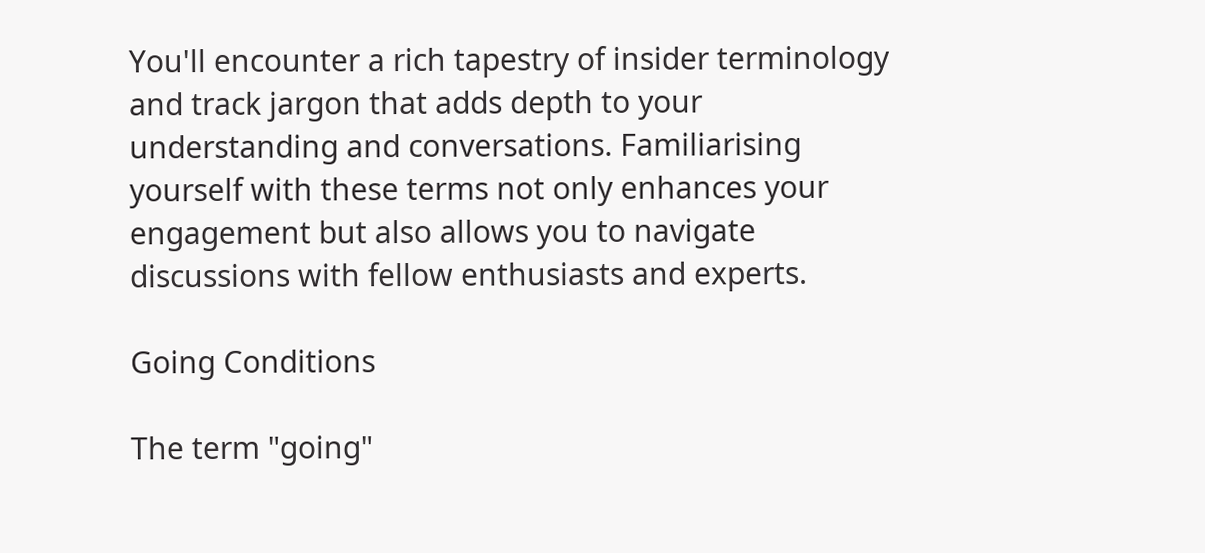You'll encounter a rich tapestry of insider terminology and track jargon that adds depth to your understanding and conversations. Familiarising yourself with these terms not only enhances your engagement but also allows you to navigate discussions with fellow enthusiasts and experts.

Going Conditions

The term "going"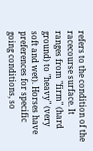refers to the condition of the racecourse surface. It ranges from "firm" (hard ground) to "heavy" (very soft and wet). Horses have preferences for specific going conditions, so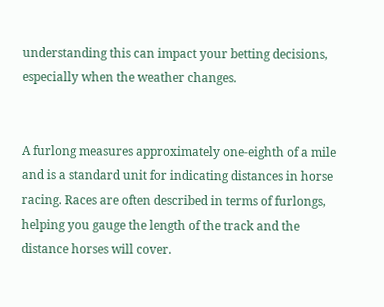understanding this can impact your betting decisions, especially when the weather changes.


A furlong measures approximately one-eighth of a mile and is a standard unit for indicating distances in horse racing. Races are often described in terms of furlongs, helping you gauge the length of the track and the distance horses will cover.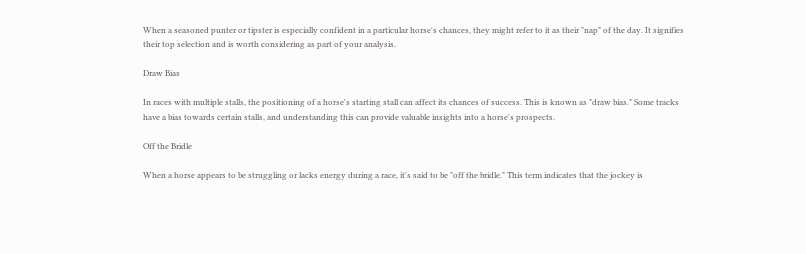When a seasoned punter or tipster is especially confident in a particular horse's chances, they might refer to it as their "nap" of the day. It signifies their top selection and is worth considering as part of your analysis.

Draw Bias

In races with multiple stalls, the positioning of a horse's starting stall can affect its chances of success. This is known as "draw bias." Some tracks have a bias towards certain stalls, and understanding this can provide valuable insights into a horse's prospects.

Off the Bridle

When a horse appears to be struggling or lacks energy during a race, it's said to be "off the bridle." This term indicates that the jockey is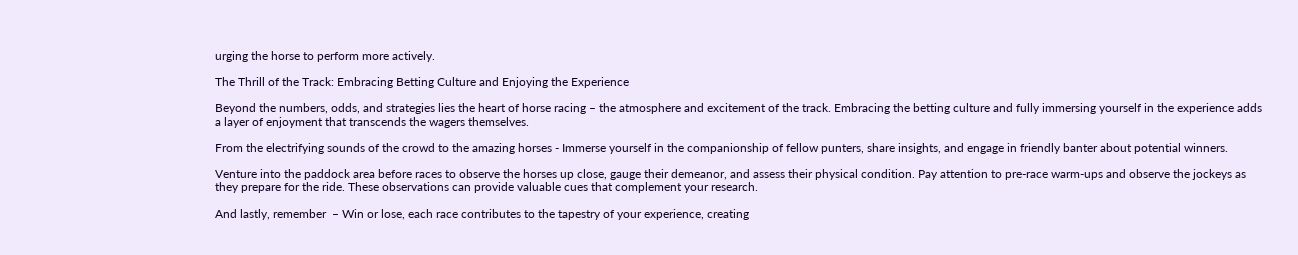urging the horse to perform more actively.

The Thrill of the Track: Embracing Betting Culture and Enjoying the Experience

Beyond the numbers, odds, and strategies lies the heart of horse racing – the atmosphere and excitement of the track. Embracing the betting culture and fully immersing yourself in the experience adds a layer of enjoyment that transcends the wagers themselves.

From the electrifying sounds of the crowd to the amazing horses - Immerse yourself in the companionship of fellow punters, share insights, and engage in friendly banter about potential winners.

Venture into the paddock area before races to observe the horses up close, gauge their demeanor, and assess their physical condition. Pay attention to pre-race warm-ups and observe the jockeys as they prepare for the ride. These observations can provide valuable cues that complement your research.

And lastly, remember  – Win or lose, each race contributes to the tapestry of your experience, creating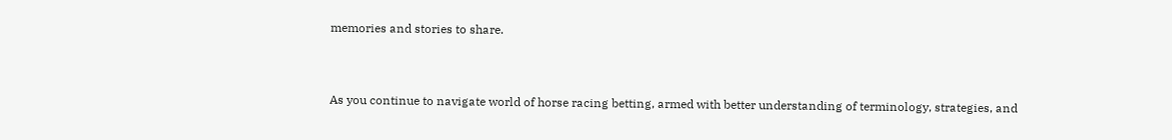memories and stories to share.


As you continue to navigate world of horse racing betting, armed with better understanding of terminology, strategies, and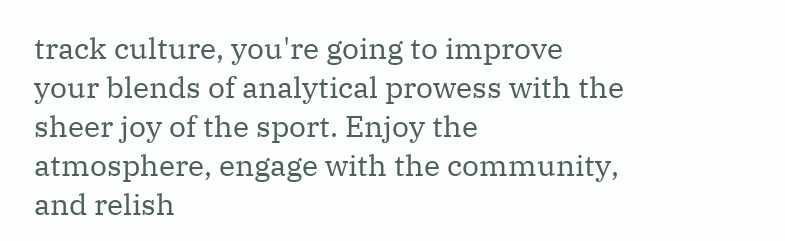track culture, you're going to improve your blends of analytical prowess with the sheer joy of the sport. Enjoy the atmosphere, engage with the community, and relish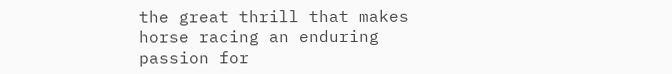the great thrill that makes horse racing an enduring passion for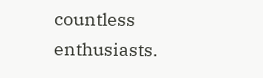countless enthusiasts.